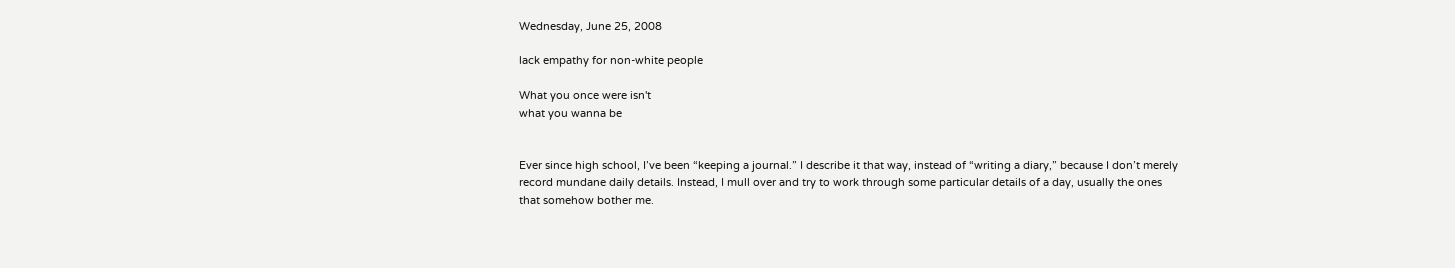Wednesday, June 25, 2008

lack empathy for non-white people

What you once were isn't
what you wanna be


Ever since high school, I’ve been “keeping a journal.” I describe it that way, instead of “writing a diary,” because I don’t merely record mundane daily details. Instead, I mull over and try to work through some particular details of a day, usually the ones that somehow bother me.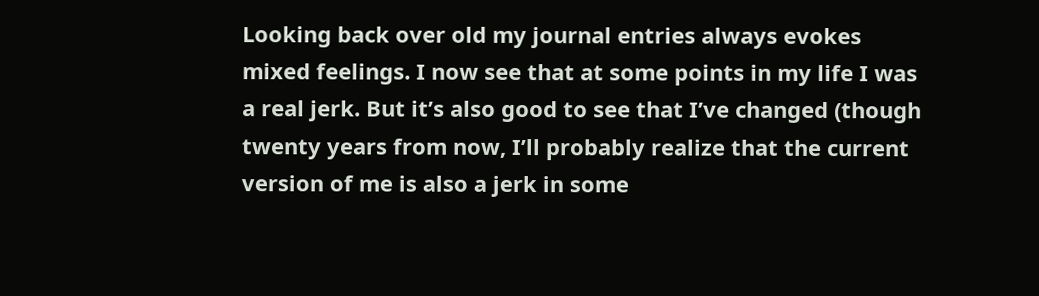Looking back over old my journal entries always evokes mixed feelings. I now see that at some points in my life I was a real jerk. But it’s also good to see that I’ve changed (though twenty years from now, I’ll probably realize that the current version of me is also a jerk in some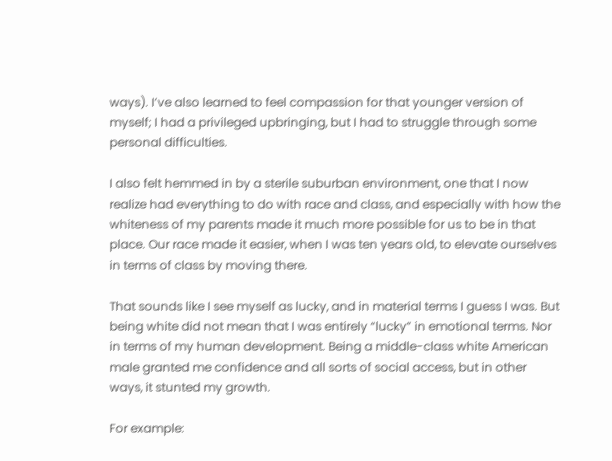ways). I’ve also learned to feel compassion for that younger version of myself; I had a privileged upbringing, but I had to struggle through some personal difficulties.

I also felt hemmed in by a sterile suburban environment, one that I now realize had everything to do with race and class, and especially with how the whiteness of my parents made it much more possible for us to be in that place. Our race made it easier, when I was ten years old, to elevate ourselves in terms of class by moving there.

That sounds like I see myself as lucky, and in material terms I guess I was. But being white did not mean that I was entirely “lucky” in emotional terms. Nor in terms of my human development. Being a middle-class white American male granted me confidence and all sorts of social access, but in other ways, it stunted my growth.

For example: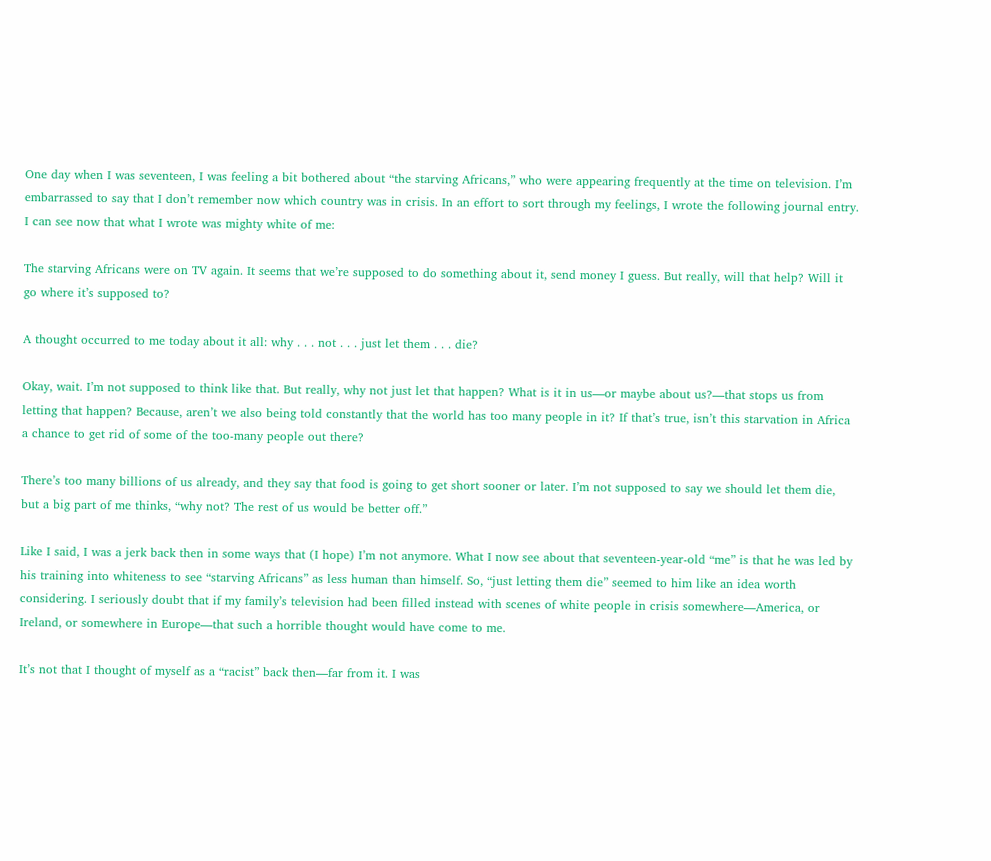One day when I was seventeen, I was feeling a bit bothered about “the starving Africans,” who were appearing frequently at the time on television. I’m embarrassed to say that I don’t remember now which country was in crisis. In an effort to sort through my feelings, I wrote the following journal entry. I can see now that what I wrote was mighty white of me:

The starving Africans were on TV again. It seems that we’re supposed to do something about it, send money I guess. But really, will that help? Will it go where it’s supposed to?

A thought occurred to me today about it all: why . . . not . . . just let them . . . die?

Okay, wait. I’m not supposed to think like that. But really, why not just let that happen? What is it in us—or maybe about us?—that stops us from letting that happen? Because, aren’t we also being told constantly that the world has too many people in it? If that’s true, isn’t this starvation in Africa a chance to get rid of some of the too-many people out there?

There’s too many billions of us already, and they say that food is going to get short sooner or later. I’m not supposed to say we should let them die, but a big part of me thinks, “why not? The rest of us would be better off.”

Like I said, I was a jerk back then in some ways that (I hope) I’m not anymore. What I now see about that seventeen-year-old “me” is that he was led by his training into whiteness to see “starving Africans” as less human than himself. So, “just letting them die” seemed to him like an idea worth considering. I seriously doubt that if my family’s television had been filled instead with scenes of white people in crisis somewhere—America, or Ireland, or somewhere in Europe—that such a horrible thought would have come to me.

It’s not that I thought of myself as a “racist” back then—far from it. I was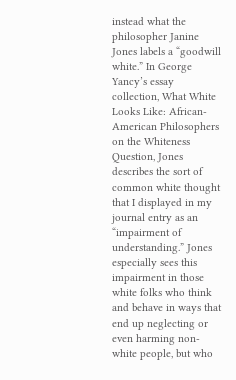instead what the philosopher Janine Jones labels a “goodwill white.” In George Yancy’s essay collection, What White Looks Like: African-American Philosophers on the Whiteness Question, Jones describes the sort of common white thought that I displayed in my journal entry as an “impairment of understanding.” Jones especially sees this impairment in those white folks who think and behave in ways that end up neglecting or even harming non-white people, but who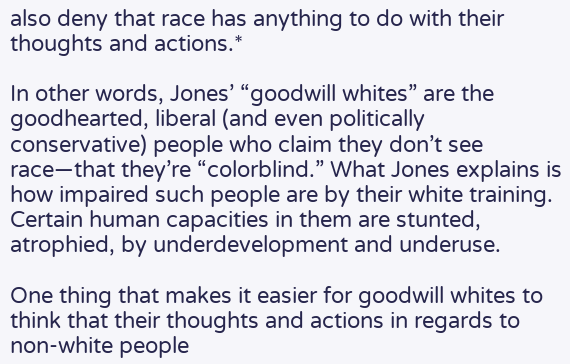also deny that race has anything to do with their thoughts and actions.*

In other words, Jones’ “goodwill whites” are the goodhearted, liberal (and even politically conservative) people who claim they don’t see race—that they’re “colorblind.” What Jones explains is how impaired such people are by their white training. Certain human capacities in them are stunted, atrophied, by underdevelopment and underuse.

One thing that makes it easier for goodwill whites to think that their thoughts and actions in regards to non-white people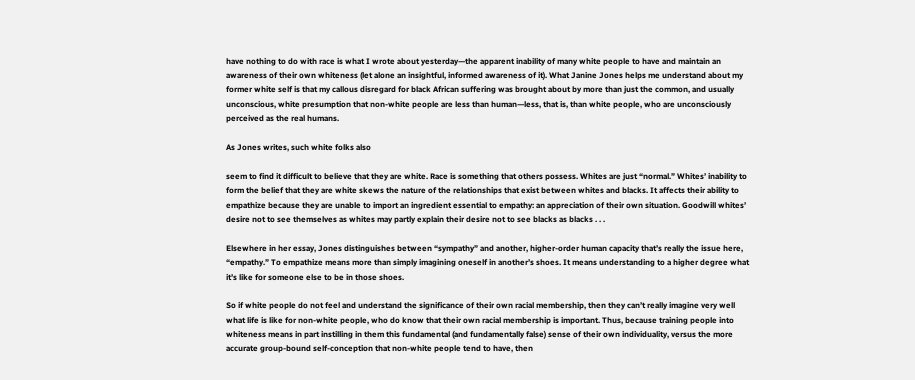have nothing to do with race is what I wrote about yesterday—the apparent inability of many white people to have and maintain an awareness of their own whiteness (let alone an insightful, informed awareness of it). What Janine Jones helps me understand about my former white self is that my callous disregard for black African suffering was brought about by more than just the common, and usually unconscious, white presumption that non-white people are less than human—less, that is, than white people, who are unconsciously perceived as the real humans.

As Jones writes, such white folks also

seem to find it difficult to believe that they are white. Race is something that others possess. Whites are just “normal.” Whites’ inability to form the belief that they are white skews the nature of the relationships that exist between whites and blacks. It affects their ability to empathize because they are unable to import an ingredient essential to empathy: an appreciation of their own situation. Goodwill whites’ desire not to see themselves as whites may partly explain their desire not to see blacks as blacks . . .

Elsewhere in her essay, Jones distinguishes between “sympathy” and another, higher-order human capacity that’s really the issue here, “empathy.” To empathize means more than simply imagining oneself in another’s shoes. It means understanding to a higher degree what it’s like for someone else to be in those shoes.

So if white people do not feel and understand the significance of their own racial membership, then they can’t really imagine very well what life is like for non-white people, who do know that their own racial membership is important. Thus, because training people into whiteness means in part instilling in them this fundamental (and fundamentally false) sense of their own individuality, versus the more accurate group-bound self-conception that non-white people tend to have, then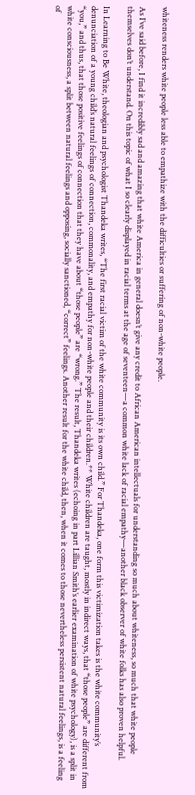whiteness renders white people less able to empathize with the difficulties or suffering of non-white people.

As I’ve said before, I find it incredibly sad and amazing that white America in general doesn’t give any credit to African American intellectuals for understanding so much about whiteness, so much that white people themselves don’t understand. On this topic of what I so clearly displayed in racial terms at the age of seventeen—a common white lack of racial empathy—another black observer of white folks has also proven helpful.

In Learning to Be White, theologian and psychologist Thandeka writes, “The first racial victim of the white community is its own child.” For Thandeka, one form this victimization takes is the white community’s denunciation of a young child’s natural feelings of connection, commonality, and empathy for non-white people and their children.** White children are taught, mostly in indirect ways, that “those people” are different from “you,” and thus, that those positive feelings of connection that they have about “those people” are “wrong.” The result, Thandeka writes (echoing in part Lillian Smith’s earlier examination of white psychology), is a split in white consciousness, a split between natural feelings and opposing, socially sanctioned, “correct” feelings. Another result for the white child, then, when it comes to those nevertheless persistent natural feelings, is a feeling of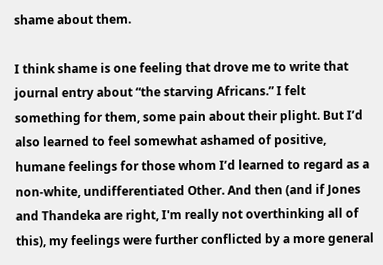shame about them.

I think shame is one feeling that drove me to write that journal entry about “the starving Africans.” I felt something for them, some pain about their plight. But I’d also learned to feel somewhat ashamed of positive, humane feelings for those whom I’d learned to regard as a non-white, undifferentiated Other. And then (and if Jones and Thandeka are right, I'm really not overthinking all of this), my feelings were further conflicted by a more general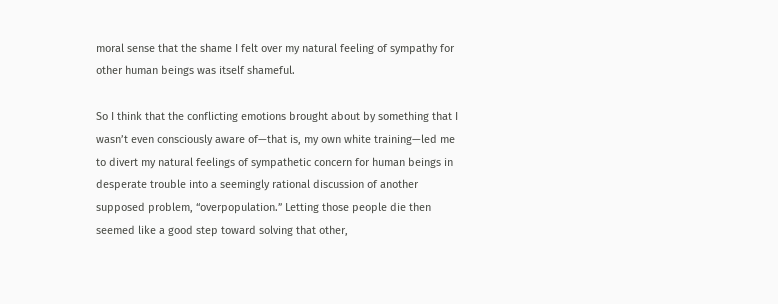moral sense that the shame I felt over my natural feeling of sympathy for other human beings was itself shameful.

So I think that the conflicting emotions brought about by something that I wasn’t even consciously aware of—that is, my own white training—led me to divert my natural feelings of sympathetic concern for human beings in desperate trouble into a seemingly rational discussion of another supposed problem, “overpopulation.” Letting those people die then seemed like a good step toward solving that other,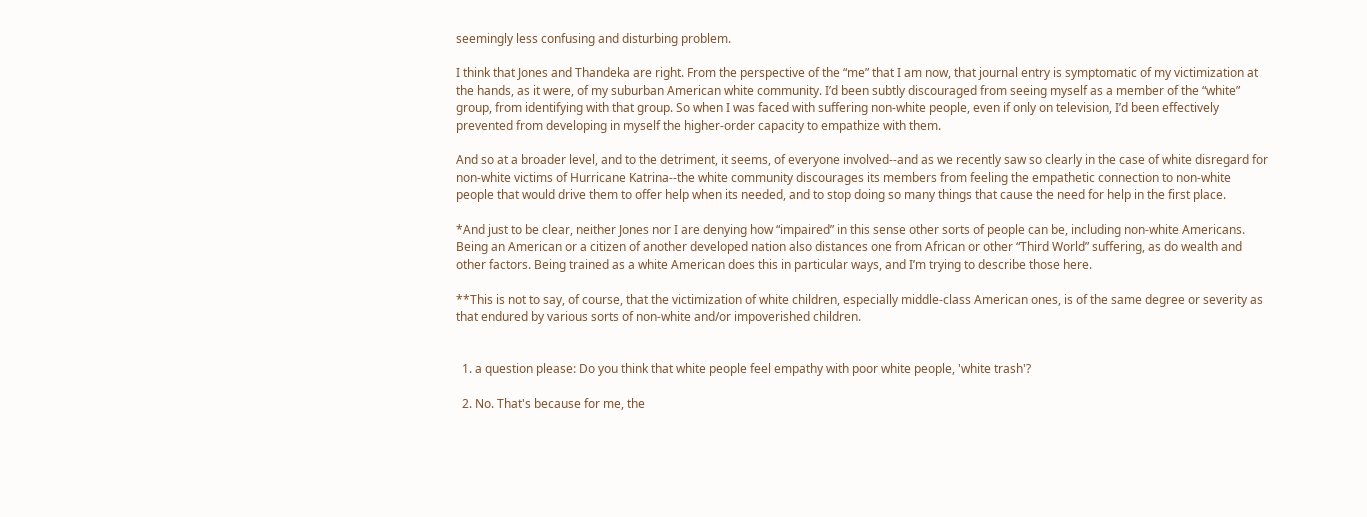seemingly less confusing and disturbing problem.

I think that Jones and Thandeka are right. From the perspective of the “me” that I am now, that journal entry is symptomatic of my victimization at the hands, as it were, of my suburban American white community. I’d been subtly discouraged from seeing myself as a member of the “white” group, from identifying with that group. So when I was faced with suffering non-white people, even if only on television, I’d been effectively prevented from developing in myself the higher-order capacity to empathize with them.

And so at a broader level, and to the detriment, it seems, of everyone involved--and as we recently saw so clearly in the case of white disregard for non-white victims of Hurricane Katrina--the white community discourages its members from feeling the empathetic connection to non-white people that would drive them to offer help when its needed, and to stop doing so many things that cause the need for help in the first place.

*And just to be clear, neither Jones nor I are denying how “impaired” in this sense other sorts of people can be, including non-white Americans. Being an American or a citizen of another developed nation also distances one from African or other “Third World” suffering, as do wealth and other factors. Being trained as a white American does this in particular ways, and I’m trying to describe those here.

**This is not to say, of course, that the victimization of white children, especially middle-class American ones, is of the same degree or severity as that endured by various sorts of non-white and/or impoverished children.


  1. a question please: Do you think that white people feel empathy with poor white people, 'white trash'?

  2. No. That's because for me, the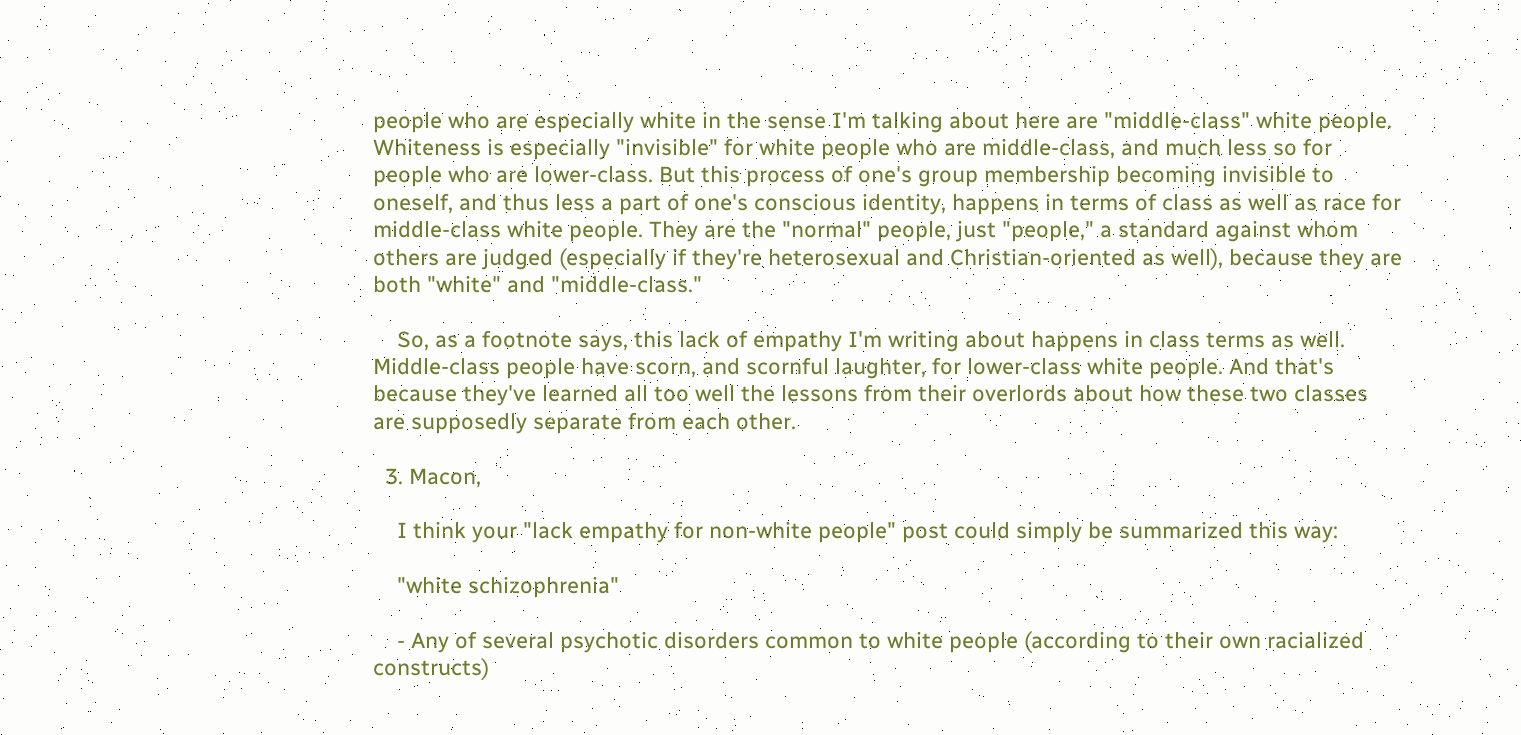people who are especially white in the sense I'm talking about here are "middle-class" white people. Whiteness is especially "invisible" for white people who are middle-class, and much less so for people who are lower-class. But this process of one's group membership becoming invisible to oneself, and thus less a part of one's conscious identity, happens in terms of class as well as race for middle-class white people. They are the "normal" people, just "people," a standard against whom others are judged (especially if they're heterosexual and Christian-oriented as well), because they are both "white" and "middle-class."

    So, as a footnote says, this lack of empathy I'm writing about happens in class terms as well. Middle-class people have scorn, and scornful laughter, for lower-class white people. And that's because they've learned all too well the lessons from their overlords about how these two classes are supposedly separate from each other.

  3. Macon,

    I think your "lack empathy for non-white people" post could simply be summarized this way:

    "white schizophrenia"

    - Any of several psychotic disorders common to white people (according to their own racialized constructs)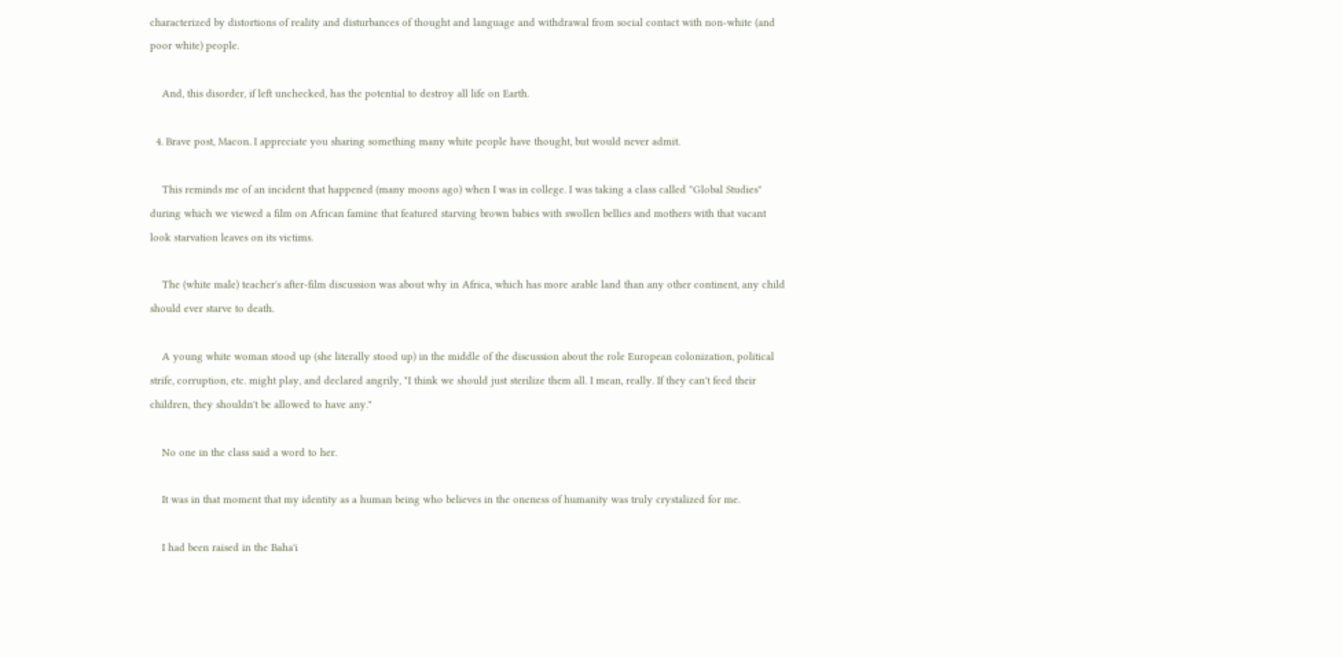characterized by distortions of reality and disturbances of thought and language and withdrawal from social contact with non-white (and poor white) people.

    And, this disorder, if left unchecked, has the potential to destroy all life on Earth.

  4. Brave post, Macon. I appreciate you sharing something many white people have thought, but would never admit.

    This reminds me of an incident that happened (many moons ago) when I was in college. I was taking a class called "Global Studies" during which we viewed a film on African famine that featured starving brown babies with swollen bellies and mothers with that vacant look starvation leaves on its victims.

    The (white male) teacher's after-film discussion was about why in Africa, which has more arable land than any other continent, any child should ever starve to death.

    A young white woman stood up (she literally stood up) in the middle of the discussion about the role European colonization, political strife, corruption, etc. might play, and declared angrily, "I think we should just sterilize them all. I mean, really. If they can't feed their children, they shouldn't be allowed to have any."

    No one in the class said a word to her.

    It was in that moment that my identity as a human being who believes in the oneness of humanity was truly crystalized for me.

    I had been raised in the Baha'i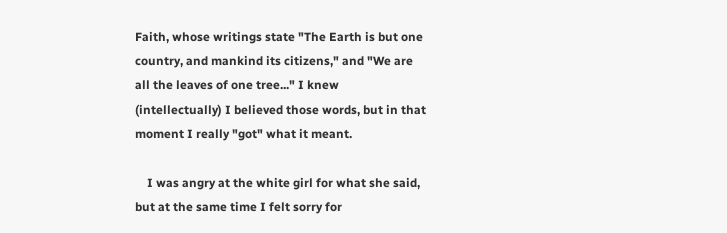Faith, whose writings state "The Earth is but one country, and mankind its citizens," and "We are all the leaves of one tree..." I knew (intellectually) I believed those words, but in that moment I really "got" what it meant.

    I was angry at the white girl for what she said, but at the same time I felt sorry for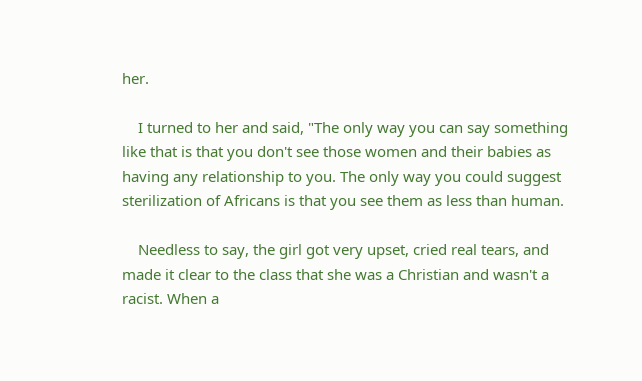her.

    I turned to her and said, "The only way you can say something like that is that you don't see those women and their babies as having any relationship to you. The only way you could suggest sterilization of Africans is that you see them as less than human.

    Needless to say, the girl got very upset, cried real tears, and made it clear to the class that she was a Christian and wasn't a racist. When a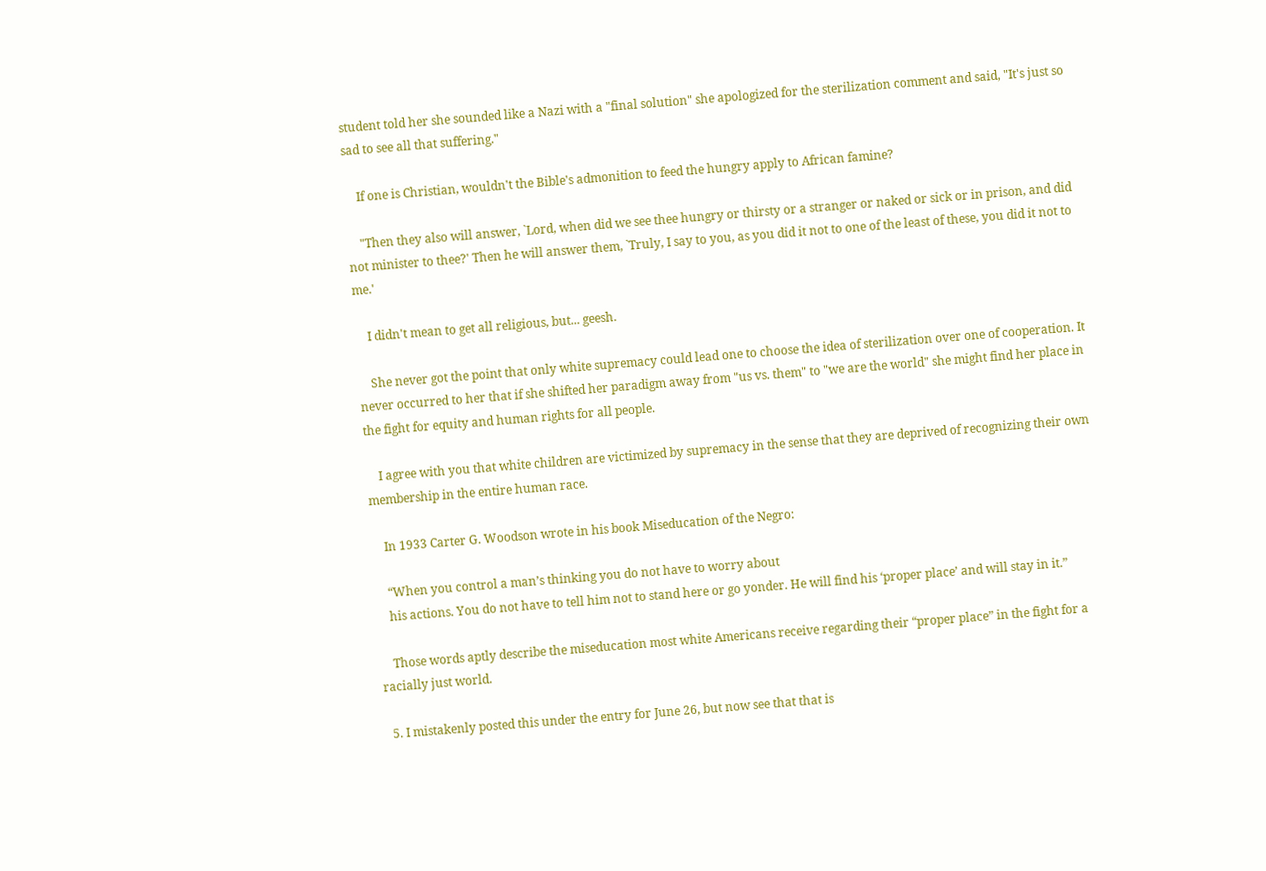student told her she sounded like a Nazi with a "final solution" she apologized for the sterilization comment and said, "It's just so sad to see all that suffering."

    If one is Christian, wouldn't the Bible's admonition to feed the hungry apply to African famine?

    "Then they also will answer, `Lord, when did we see thee hungry or thirsty or a stranger or naked or sick or in prison, and did not minister to thee?' Then he will answer them, `Truly, I say to you, as you did it not to one of the least of these, you did it not to me.'

    I didn't mean to get all religious, but... geesh.

    She never got the point that only white supremacy could lead one to choose the idea of sterilization over one of cooperation. It never occurred to her that if she shifted her paradigm away from "us vs. them" to "we are the world" she might find her place in the fight for equity and human rights for all people.

    I agree with you that white children are victimized by supremacy in the sense that they are deprived of recognizing their own membership in the entire human race.

    In 1933 Carter G. Woodson wrote in his book Miseducation of the Negro:

    “When you control a man’s thinking you do not have to worry about
    his actions. You do not have to tell him not to stand here or go yonder. He will find his ‘proper place’ and will stay in it.”

    Those words aptly describe the miseducation most white Americans receive regarding their “proper place” in the fight for a racially just world.

  5. I mistakenly posted this under the entry for June 26, but now see that that is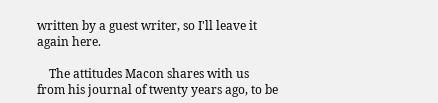written by a guest writer, so I'll leave it again here.

    The attitudes Macon shares with us from his journal of twenty years ago, to be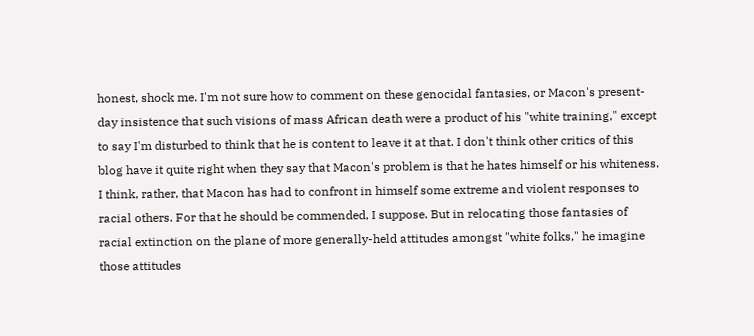honest, shock me. I'm not sure how to comment on these genocidal fantasies, or Macon's present-day insistence that such visions of mass African death were a product of his "white training," except to say I'm disturbed to think that he is content to leave it at that. I don't think other critics of this blog have it quite right when they say that Macon's problem is that he hates himself or his whiteness. I think, rather, that Macon has had to confront in himself some extreme and violent responses to racial others. For that he should be commended, I suppose. But in relocating those fantasies of racial extinction on the plane of more generally-held attitudes amongst "white folks," he imagine those attitudes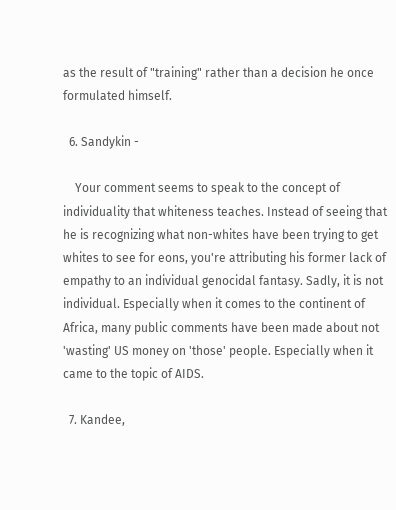as the result of "training" rather than a decision he once formulated himself.

  6. Sandykin -

    Your comment seems to speak to the concept of individuality that whiteness teaches. Instead of seeing that he is recognizing what non-whites have been trying to get whites to see for eons, you're attributing his former lack of empathy to an individual genocidal fantasy. Sadly, it is not individual. Especially when it comes to the continent of Africa, many public comments have been made about not 'wasting' US money on 'those' people. Especially when it came to the topic of AIDS.

  7. Kandee,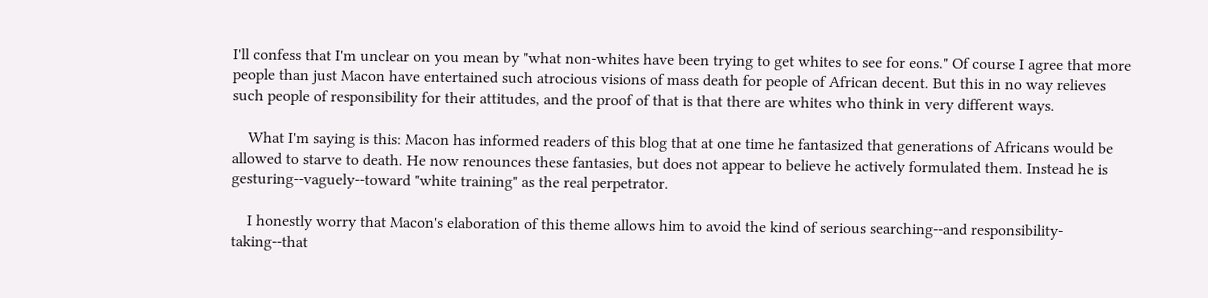I'll confess that I'm unclear on you mean by "what non-whites have been trying to get whites to see for eons." Of course I agree that more people than just Macon have entertained such atrocious visions of mass death for people of African decent. But this in no way relieves such people of responsibility for their attitudes, and the proof of that is that there are whites who think in very different ways.

    What I'm saying is this: Macon has informed readers of this blog that at one time he fantasized that generations of Africans would be allowed to starve to death. He now renounces these fantasies, but does not appear to believe he actively formulated them. Instead he is gesturing--vaguely--toward "white training" as the real perpetrator.

    I honestly worry that Macon's elaboration of this theme allows him to avoid the kind of serious searching--and responsibility-taking--that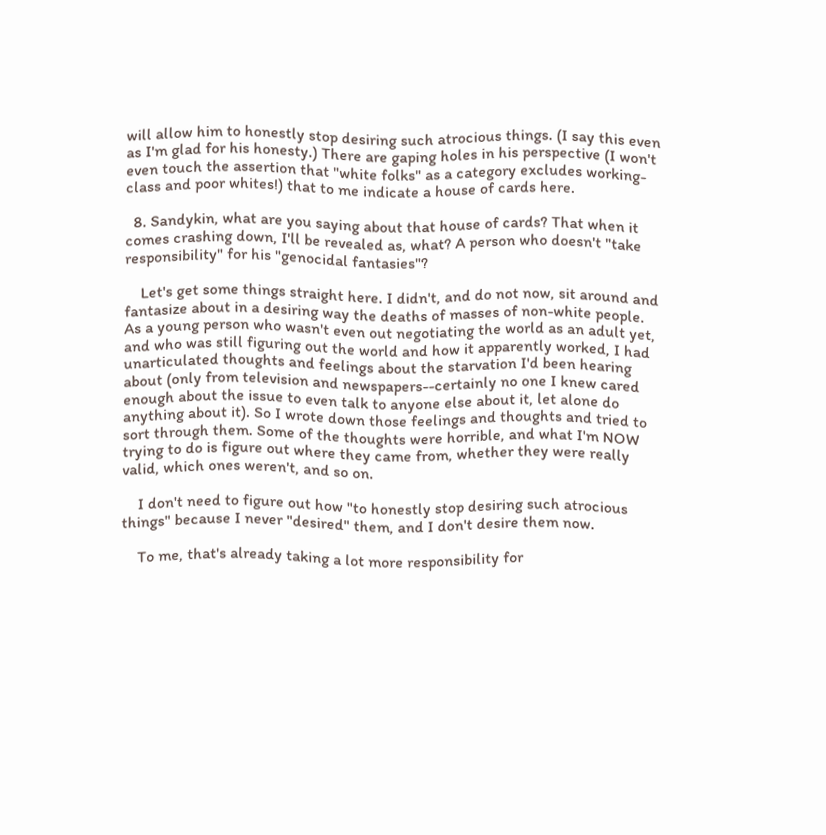will allow him to honestly stop desiring such atrocious things. (I say this even as I'm glad for his honesty.) There are gaping holes in his perspective (I won't even touch the assertion that "white folks" as a category excludes working-class and poor whites!) that to me indicate a house of cards here.

  8. Sandykin, what are you saying about that house of cards? That when it comes crashing down, I'll be revealed as, what? A person who doesn't "take responsibility" for his "genocidal fantasies"?

    Let's get some things straight here. I didn't, and do not now, sit around and fantasize about in a desiring way the deaths of masses of non-white people. As a young person who wasn't even out negotiating the world as an adult yet, and who was still figuring out the world and how it apparently worked, I had unarticulated thoughts and feelings about the starvation I'd been hearing about (only from television and newspapers--certainly no one I knew cared enough about the issue to even talk to anyone else about it, let alone do anything about it). So I wrote down those feelings and thoughts and tried to sort through them. Some of the thoughts were horrible, and what I'm NOW trying to do is figure out where they came from, whether they were really valid, which ones weren't, and so on.

    I don't need to figure out how "to honestly stop desiring such atrocious things" because I never "desired" them, and I don't desire them now.

    To me, that's already taking a lot more responsibility for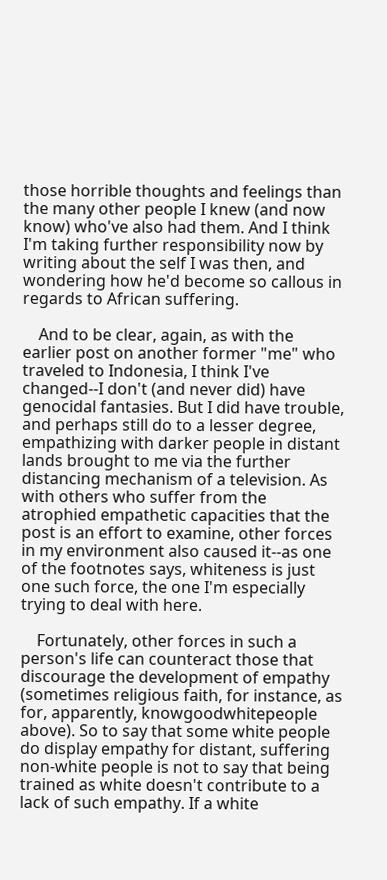those horrible thoughts and feelings than the many other people I knew (and now know) who've also had them. And I think I'm taking further responsibility now by writing about the self I was then, and wondering how he'd become so callous in regards to African suffering.

    And to be clear, again, as with the earlier post on another former "me" who traveled to Indonesia, I think I've changed--I don't (and never did) have genocidal fantasies. But I did have trouble, and perhaps still do to a lesser degree, empathizing with darker people in distant lands brought to me via the further distancing mechanism of a television. As with others who suffer from the atrophied empathetic capacities that the post is an effort to examine, other forces in my environment also caused it--as one of the footnotes says, whiteness is just one such force, the one I'm especially trying to deal with here.

    Fortunately, other forces in such a person's life can counteract those that discourage the development of empathy (sometimes religious faith, for instance, as for, apparently, knowgoodwhitepeople above). So to say that some white people do display empathy for distant, suffering non-white people is not to say that being trained as white doesn't contribute to a lack of such empathy. If a white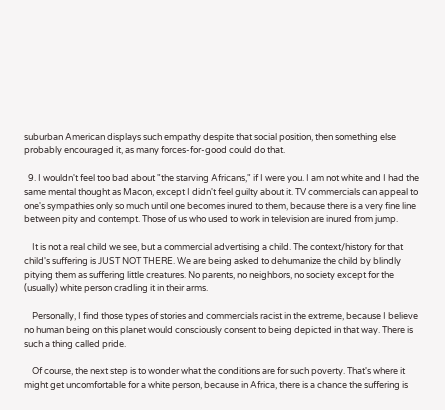suburban American displays such empathy despite that social position, then something else probably encouraged it, as many forces-for-good could do that.

  9. I wouldn't feel too bad about "the starving Africans," if I were you. I am not white and I had the same mental thought as Macon, except I didn't feel guilty about it. TV commercials can appeal to one's sympathies only so much until one becomes inured to them, because there is a very fine line between pity and contempt. Those of us who used to work in television are inured from jump.

    It is not a real child we see, but a commercial advertising a child. The context/history for that child's suffering is JUST NOT THERE. We are being asked to dehumanize the child by blindly pitying them as suffering little creatures. No parents, no neighbors, no society except for the (usually) white person cradling it in their arms.

    Personally, I find those types of stories and commercials racist in the extreme, because I believe no human being on this planet would consciously consent to being depicted in that way. There is such a thing called pride.

    Of course, the next step is to wonder what the conditions are for such poverty. That's where it might get uncomfortable for a white person, because in Africa, there is a chance the suffering is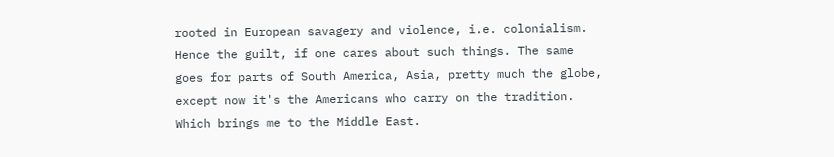rooted in European savagery and violence, i.e. colonialism. Hence the guilt, if one cares about such things. The same goes for parts of South America, Asia, pretty much the globe, except now it's the Americans who carry on the tradition. Which brings me to the Middle East.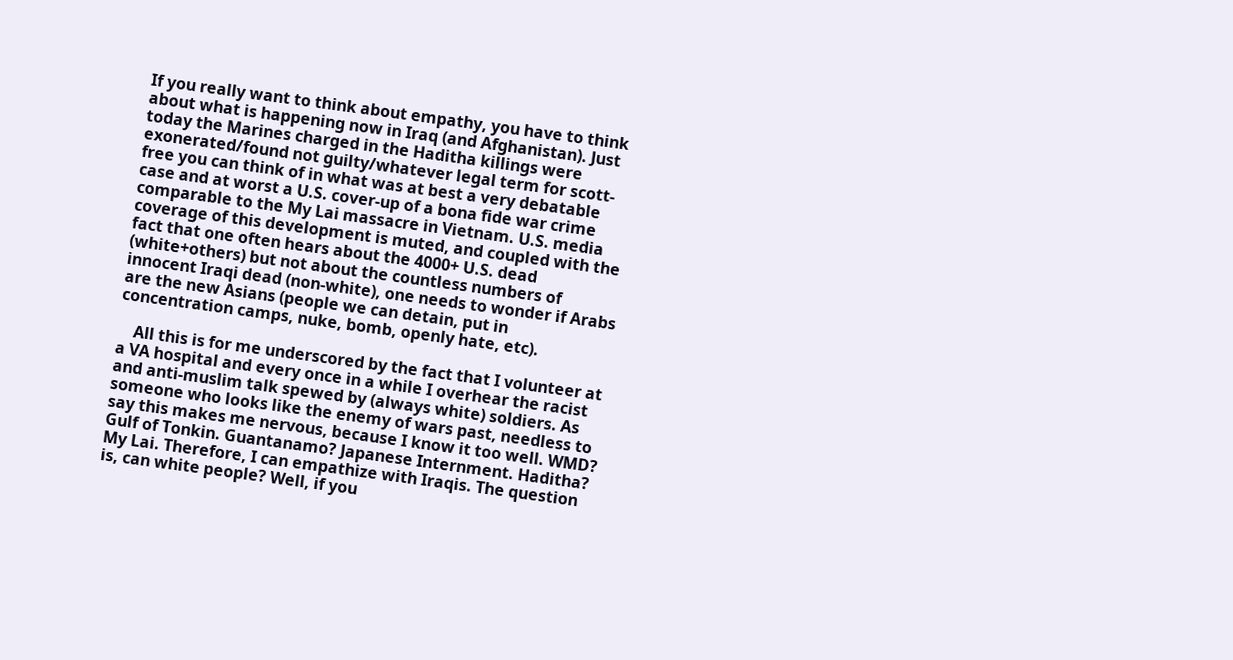If you really want to think about empathy, you have to think about what is happening now in Iraq (and Afghanistan). Just today the Marines charged in the Haditha killings were exonerated/found not guilty/whatever legal term for scott-free you can think of in what was at best a very debatable case and at worst a U.S. cover-up of a bona fide war crime comparable to the My Lai massacre in Vietnam. U.S. media coverage of this development is muted, and coupled with the fact that one often hears about the 4000+ U.S. dead (white+others) but not about the countless numbers of innocent Iraqi dead (non-white), one needs to wonder if Arabs are the new Asians (people we can detain, put in concentration camps, nuke, bomb, openly hate, etc).

    All this is for me underscored by the fact that I volunteer at a VA hospital and every once in a while I overhear the racist and anti-muslim talk spewed by (always white) soldiers. As someone who looks like the enemy of wars past, needless to say this makes me nervous, because I know it too well. WMD? Gulf of Tonkin. Guantanamo? Japanese Internment. Haditha? My Lai. Therefore, I can empathize with Iraqis. The question is, can white people? Well, if you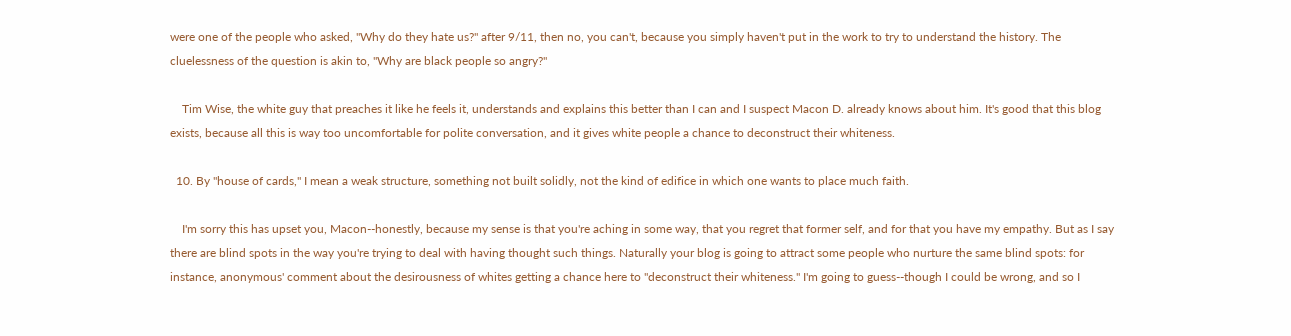were one of the people who asked, "Why do they hate us?" after 9/11, then no, you can't, because you simply haven't put in the work to try to understand the history. The cluelessness of the question is akin to, "Why are black people so angry?"

    Tim Wise, the white guy that preaches it like he feels it, understands and explains this better than I can and I suspect Macon D. already knows about him. It's good that this blog exists, because all this is way too uncomfortable for polite conversation, and it gives white people a chance to deconstruct their whiteness.

  10. By "house of cards," I mean a weak structure, something not built solidly, not the kind of edifice in which one wants to place much faith.

    I'm sorry this has upset you, Macon--honestly, because my sense is that you're aching in some way, that you regret that former self, and for that you have my empathy. But as I say there are blind spots in the way you're trying to deal with having thought such things. Naturally your blog is going to attract some people who nurture the same blind spots: for instance, anonymous' comment about the desirousness of whites getting a chance here to "deconstruct their whiteness." I'm going to guess--though I could be wrong, and so I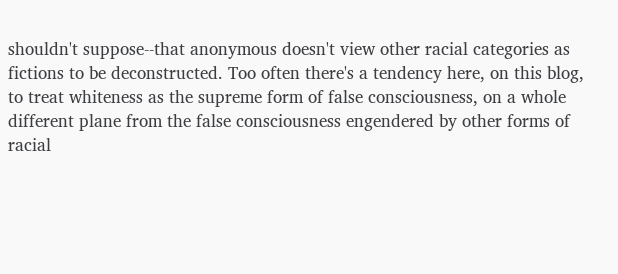shouldn't suppose--that anonymous doesn't view other racial categories as fictions to be deconstructed. Too often there's a tendency here, on this blog, to treat whiteness as the supreme form of false consciousness, on a whole different plane from the false consciousness engendered by other forms of racial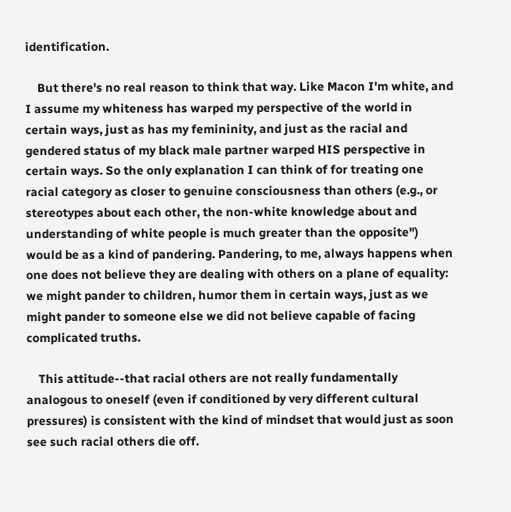identification.

    But there's no real reason to think that way. Like Macon I'm white, and I assume my whiteness has warped my perspective of the world in certain ways, just as has my femininity, and just as the racial and gendered status of my black male partner warped HIS perspective in certain ways. So the only explanation I can think of for treating one racial category as closer to genuine consciousness than others (e.g., or stereotypes about each other, the non-white knowledge about and understanding of white people is much greater than the opposite") would be as a kind of pandering. Pandering, to me, always happens when one does not believe they are dealing with others on a plane of equality: we might pander to children, humor them in certain ways, just as we might pander to someone else we did not believe capable of facing complicated truths.

    This attitude--that racial others are not really fundamentally analogous to oneself (even if conditioned by very different cultural pressures) is consistent with the kind of mindset that would just as soon see such racial others die off.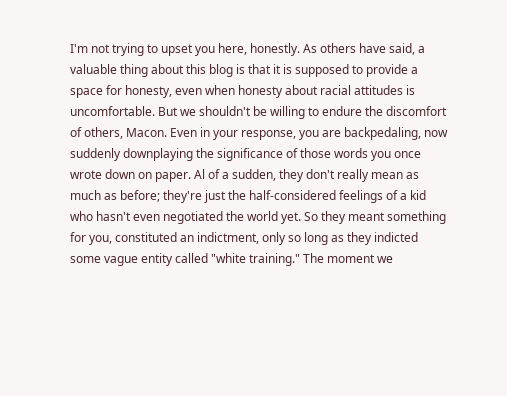I'm not trying to upset you here, honestly. As others have said, a valuable thing about this blog is that it is supposed to provide a space for honesty, even when honesty about racial attitudes is uncomfortable. But we shouldn't be willing to endure the discomfort of others, Macon. Even in your response, you are backpedaling, now suddenly downplaying the significance of those words you once wrote down on paper. Al of a sudden, they don't really mean as much as before; they're just the half-considered feelings of a kid who hasn't even negotiated the world yet. So they meant something for you, constituted an indictment, only so long as they indicted some vague entity called "white training." The moment we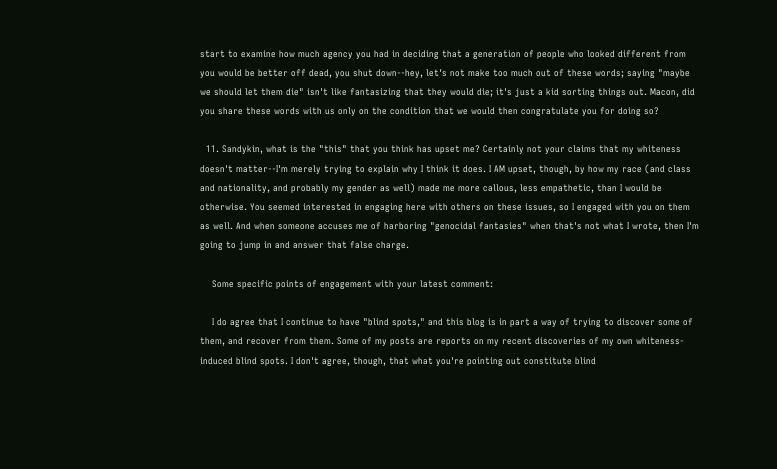start to examine how much agency you had in deciding that a generation of people who looked different from you would be better off dead, you shut down--hey, let's not make too much out of these words; saying "maybe we should let them die" isn't like fantasizing that they would die; it's just a kid sorting things out. Macon, did you share these words with us only on the condition that we would then congratulate you for doing so?

  11. Sandykin, what is the "this" that you think has upset me? Certainly not your claims that my whiteness doesn't matter--I'm merely trying to explain why I think it does. I AM upset, though, by how my race (and class and nationality, and probably my gender as well) made me more callous, less empathetic, than I would be otherwise. You seemed interested in engaging here with others on these issues, so I engaged with you on them as well. And when someone accuses me of harboring "genocidal fantasies" when that's not what I wrote, then I'm going to jump in and answer that false charge.

    Some specific points of engagement with your latest comment:

    I do agree that I continue to have "blind spots," and this blog is in part a way of trying to discover some of them, and recover from them. Some of my posts are reports on my recent discoveries of my own whiteness-induced blind spots. I don't agree, though, that what you're pointing out constitute blind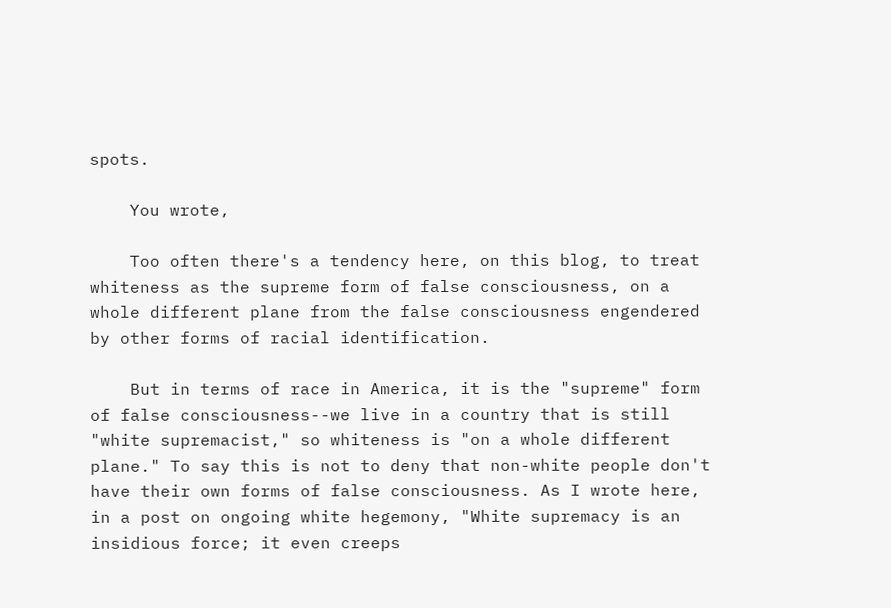spots.

    You wrote,

    Too often there's a tendency here, on this blog, to treat whiteness as the supreme form of false consciousness, on a whole different plane from the false consciousness engendered by other forms of racial identification.

    But in terms of race in America, it is the "supreme" form of false consciousness--we live in a country that is still "white supremacist," so whiteness is "on a whole different plane." To say this is not to deny that non-white people don't have their own forms of false consciousness. As I wrote here, in a post on ongoing white hegemony, "White supremacy is an insidious force; it even creeps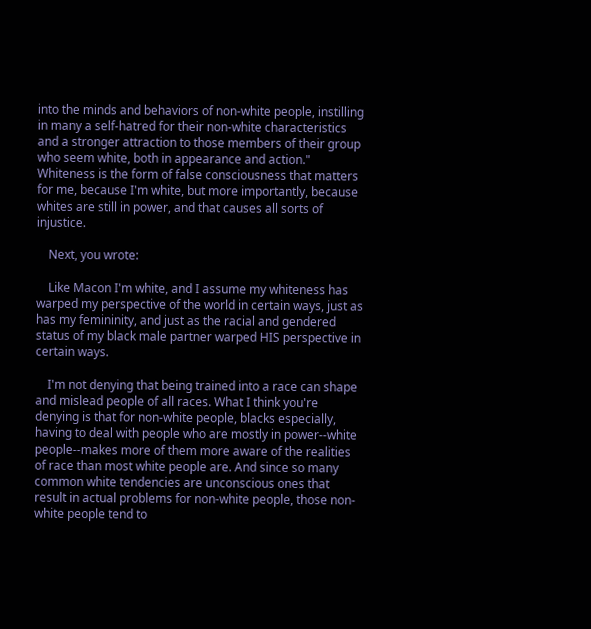into the minds and behaviors of non-white people, instilling in many a self-hatred for their non-white characteristics and a stronger attraction to those members of their group who seem white, both in appearance and action." Whiteness is the form of false consciousness that matters for me, because I'm white, but more importantly, because whites are still in power, and that causes all sorts of injustice.

    Next, you wrote:

    Like Macon I'm white, and I assume my whiteness has warped my perspective of the world in certain ways, just as has my femininity, and just as the racial and gendered status of my black male partner warped HIS perspective in certain ways.

    I'm not denying that being trained into a race can shape and mislead people of all races. What I think you're denying is that for non-white people, blacks especially, having to deal with people who are mostly in power--white people--makes more of them more aware of the realities of race than most white people are. And since so many common white tendencies are unconscious ones that result in actual problems for non-white people, those non-white people tend to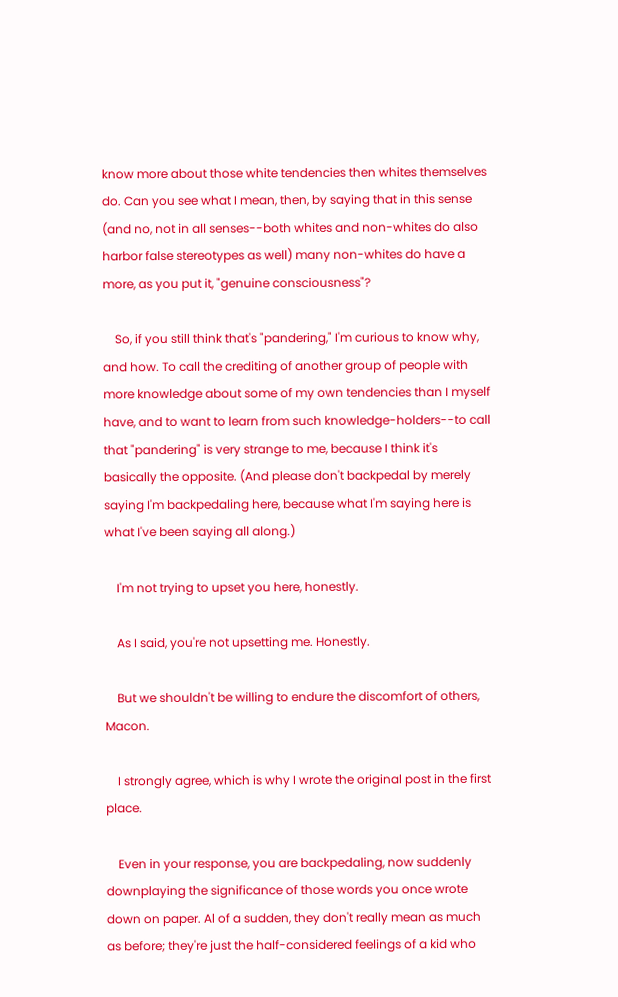know more about those white tendencies then whites themselves do. Can you see what I mean, then, by saying that in this sense (and no, not in all senses--both whites and non-whites do also harbor false stereotypes as well) many non-whites do have a more, as you put it, "genuine consciousness"?

    So, if you still think that's "pandering," I'm curious to know why, and how. To call the crediting of another group of people with more knowledge about some of my own tendencies than I myself have, and to want to learn from such knowledge-holders--to call that "pandering" is very strange to me, because I think it's basically the opposite. (And please don't backpedal by merely saying I'm backpedaling here, because what I'm saying here is what I've been saying all along.)

    I'm not trying to upset you here, honestly.

    As I said, you're not upsetting me. Honestly.

    But we shouldn't be willing to endure the discomfort of others, Macon.

    I strongly agree, which is why I wrote the original post in the first place.

    Even in your response, you are backpedaling, now suddenly downplaying the significance of those words you once wrote down on paper. Al of a sudden, they don't really mean as much as before; they're just the half-considered feelings of a kid who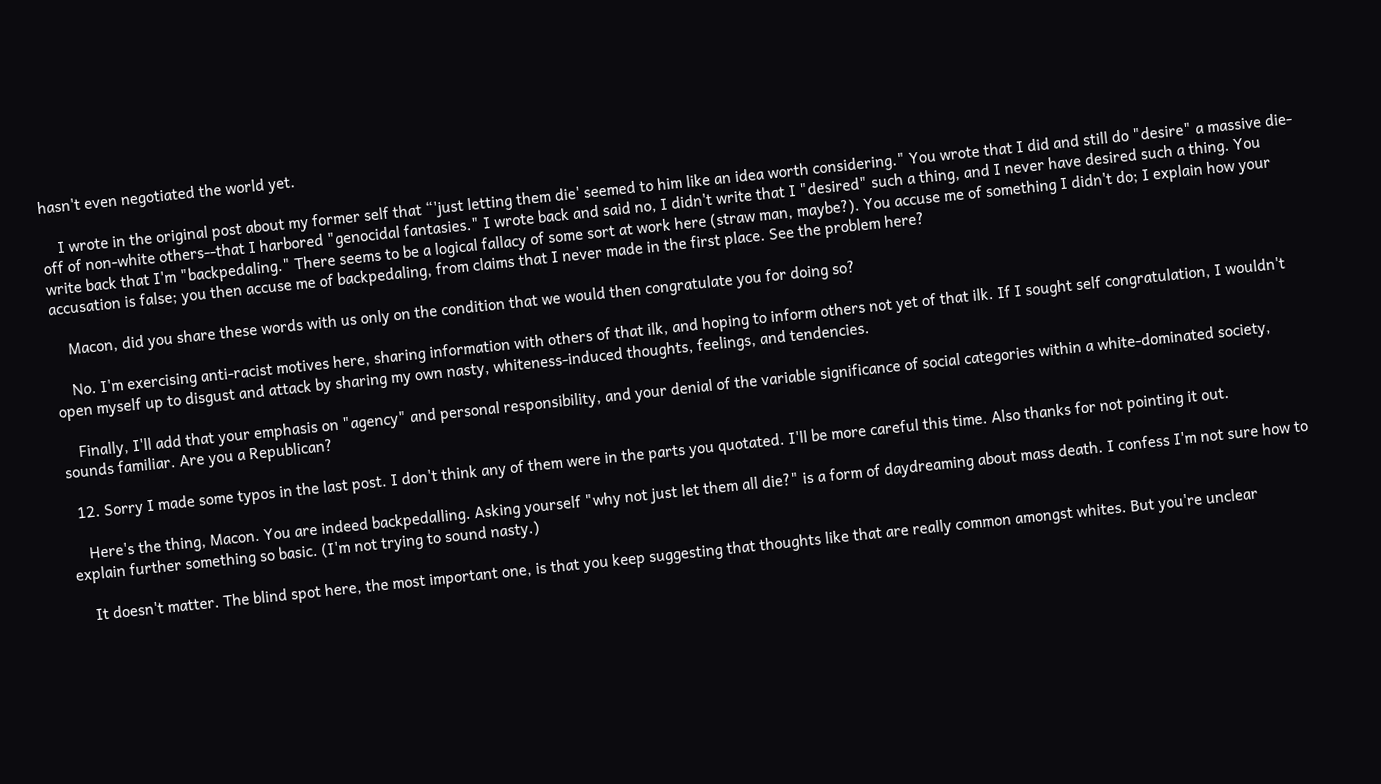hasn't even negotiated the world yet.

    I wrote in the original post about my former self that “'just letting them die' seemed to him like an idea worth considering." You wrote that I did and still do "desire" a massive die-off of non-white others--that I harbored "genocidal fantasies." I wrote back and said no, I didn't write that I "desired" such a thing, and I never have desired such a thing. You write back that I'm "backpedaling." There seems to be a logical fallacy of some sort at work here (straw man, maybe?). You accuse me of something I didn't do; I explain how your accusation is false; you then accuse me of backpedaling, from claims that I never made in the first place. See the problem here?

    Macon, did you share these words with us only on the condition that we would then congratulate you for doing so?

    No. I'm exercising anti-racist motives here, sharing information with others of that ilk, and hoping to inform others not yet of that ilk. If I sought self congratulation, I wouldn't open myself up to disgust and attack by sharing my own nasty, whiteness-induced thoughts, feelings, and tendencies.

    Finally, I'll add that your emphasis on "agency" and personal responsibility, and your denial of the variable significance of social categories within a white-dominated society, sounds familiar. Are you a Republican?

  12. Sorry I made some typos in the last post. I don't think any of them were in the parts you quotated. I'll be more careful this time. Also thanks for not pointing it out.

    Here's the thing, Macon. You are indeed backpedalling. Asking yourself "why not just let them all die?" is a form of daydreaming about mass death. I confess I'm not sure how to explain further something so basic. (I'm not trying to sound nasty.)

    It doesn't matter. The blind spot here, the most important one, is that you keep suggesting that thoughts like that are really common amongst whites. But you're unclear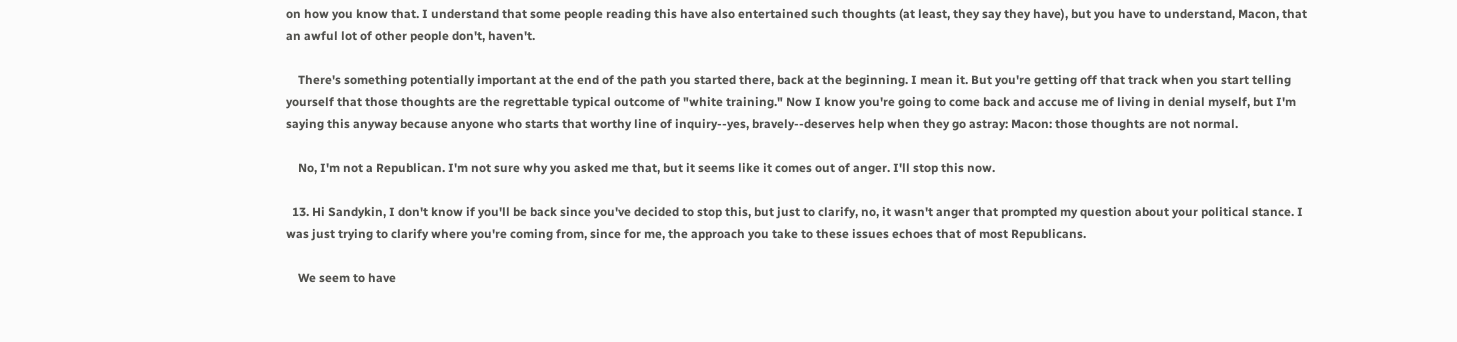on how you know that. I understand that some people reading this have also entertained such thoughts (at least, they say they have), but you have to understand, Macon, that an awful lot of other people don't, haven't.

    There's something potentially important at the end of the path you started there, back at the beginning. I mean it. But you're getting off that track when you start telling yourself that those thoughts are the regrettable typical outcome of "white training." Now I know you're going to come back and accuse me of living in denial myself, but I'm saying this anyway because anyone who starts that worthy line of inquiry--yes, bravely--deserves help when they go astray: Macon: those thoughts are not normal.

    No, I'm not a Republican. I'm not sure why you asked me that, but it seems like it comes out of anger. I'll stop this now.

  13. Hi Sandykin, I don't know if you'll be back since you've decided to stop this, but just to clarify, no, it wasn't anger that prompted my question about your political stance. I was just trying to clarify where you're coming from, since for me, the approach you take to these issues echoes that of most Republicans.

    We seem to have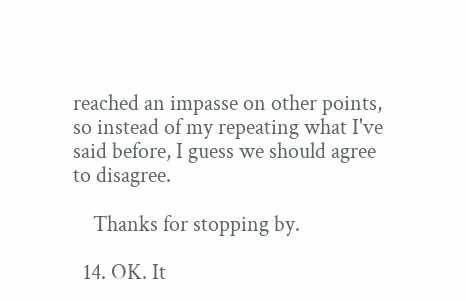reached an impasse on other points, so instead of my repeating what I've said before, I guess we should agree to disagree.

    Thanks for stopping by.

  14. OK. It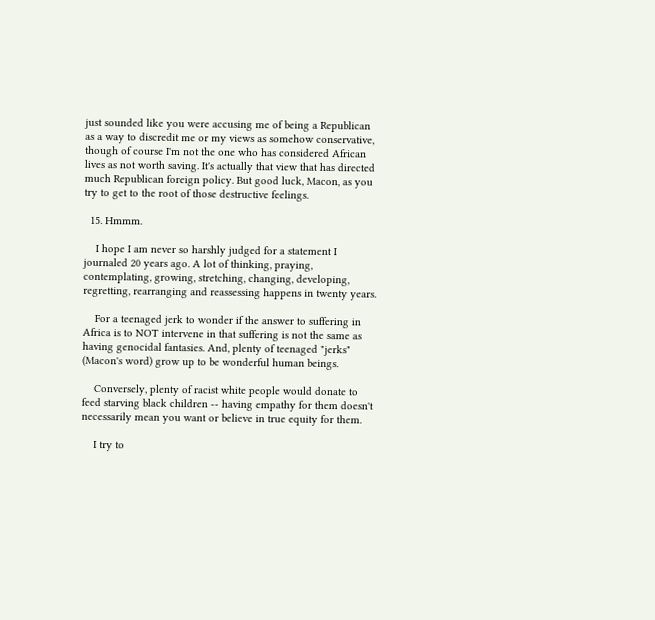just sounded like you were accusing me of being a Republican as a way to discredit me or my views as somehow conservative, though of course I'm not the one who has considered African lives as not worth saving. It's actually that view that has directed much Republican foreign policy. But good luck, Macon, as you try to get to the root of those destructive feelings.

  15. Hmmm.

    I hope I am never so harshly judged for a statement I journaled 20 years ago. A lot of thinking, praying, contemplating, growing, stretching, changing, developing, regretting, rearranging and reassessing happens in twenty years.

    For a teenaged jerk to wonder if the answer to suffering in Africa is to NOT intervene in that suffering is not the same as having genocidal fantasies. And, plenty of teenaged "jerks" (Macon's word) grow up to be wonderful human beings.

    Conversely, plenty of racist white people would donate to feed starving black children -- having empathy for them doesn't necessarily mean you want or believe in true equity for them.

    I try to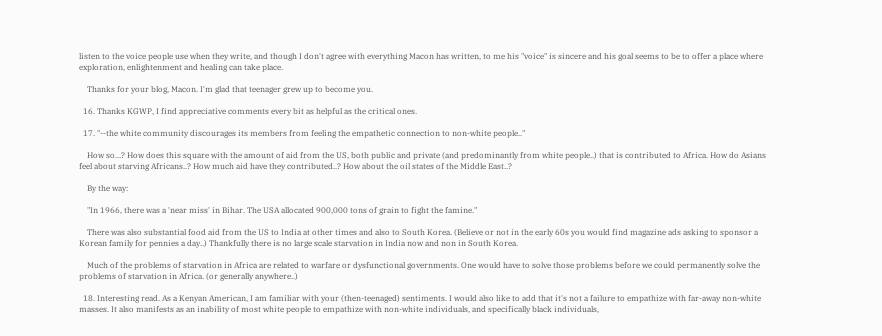listen to the voice people use when they write, and though I don't agree with everything Macon has written, to me his "voice" is sincere and his goal seems to be to offer a place where exploration, enlightenment and healing can take place.

    Thanks for your blog, Macon. I'm glad that teenager grew up to become you.

  16. Thanks KGWP, I find appreciative comments every bit as helpful as the critical ones.

  17. "--the white community discourages its members from feeling the empathetic connection to non-white people.."

    How so...? How does this square with the amount of aid from the US, both public and private (and predominantly from white people..) that is contributed to Africa. How do Asians feel about starving Africans..? How much aid have they contributed..? How about the oil states of the Middle East..?

    By the way:

    "In 1966, there was a 'near miss' in Bihar. The USA allocated 900,000 tons of grain to fight the famine."

    There was also substantial food aid from the US to India at other times and also to South Korea. (Believe or not in the early 60s you would find magazine ads asking to sponsor a Korean family for pennies a day..) Thankfully there is no large scale starvation in India now and non in South Korea.

    Much of the problems of starvation in Africa are related to warfare or dysfunctional governments. One would have to solve those problems before we could permanently solve the problems of starvation in Africa. (or generally anywhere..)

  18. Interesting read. As a Kenyan American, I am familiar with your (then-teenaged) sentiments. I would also like to add that it's not a failure to empathize with far-away non-white masses. It also manifests as an inability of most white people to empathize with non-white individuals, and specifically black individuals,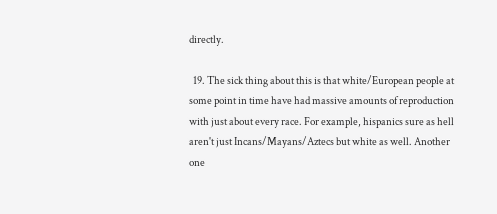directly.

  19. The sick thing about this is that white/European people at some point in time have had massive amounts of reproduction with just about every race. For example, hispanics sure as hell aren't just Incans/Mayans/Aztecs but white as well. Another one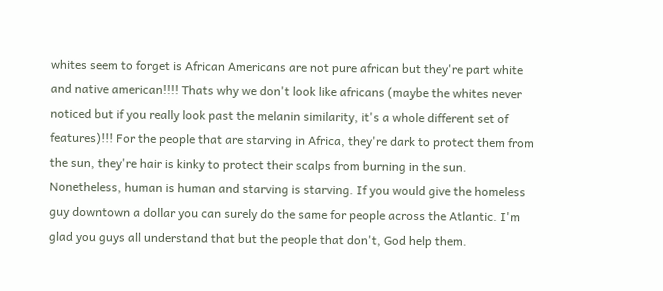whites seem to forget is African Americans are not pure african but they're part white and native american!!!! Thats why we don't look like africans (maybe the whites never noticed but if you really look past the melanin similarity, it's a whole different set of features)!!! For the people that are starving in Africa, they're dark to protect them from the sun, they're hair is kinky to protect their scalps from burning in the sun. Nonetheless, human is human and starving is starving. If you would give the homeless guy downtown a dollar you can surely do the same for people across the Atlantic. I'm glad you guys all understand that but the people that don't, God help them.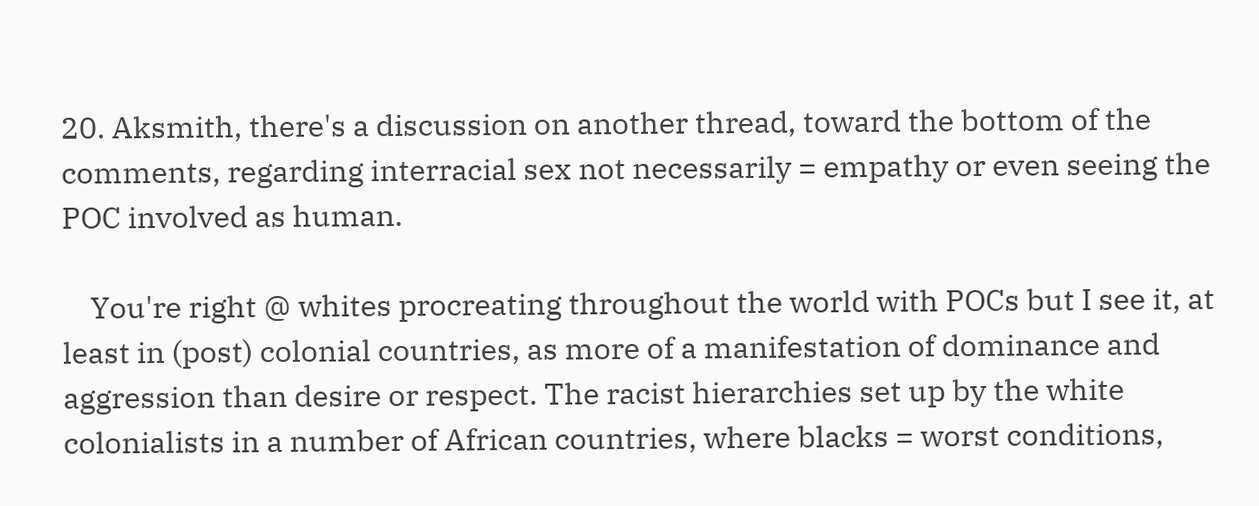20. Aksmith, there's a discussion on another thread, toward the bottom of the comments, regarding interracial sex not necessarily = empathy or even seeing the POC involved as human.

    You're right @ whites procreating throughout the world with POCs but I see it, at least in (post) colonial countries, as more of a manifestation of dominance and aggression than desire or respect. The racist hierarchies set up by the white colonialists in a number of African countries, where blacks = worst conditions,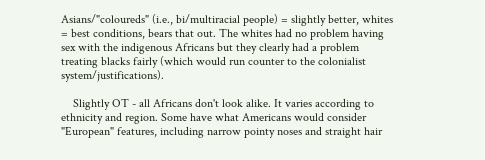Asians/"coloureds" (i.e., bi/multiracial people) = slightly better, whites = best conditions, bears that out. The whites had no problem having sex with the indigenous Africans but they clearly had a problem treating blacks fairly (which would run counter to the colonialist system/justifications).

    Slightly OT - all Africans don't look alike. It varies according to ethnicity and region. Some have what Americans would consider "European" features, including narrow pointy noses and straight hair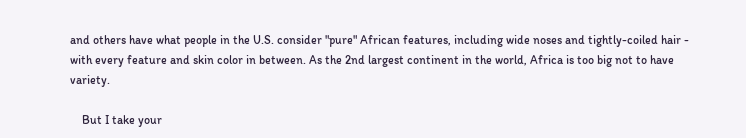and others have what people in the U.S. consider "pure" African features, including wide noses and tightly-coiled hair - with every feature and skin color in between. As the 2nd largest continent in the world, Africa is too big not to have variety.

    But I take your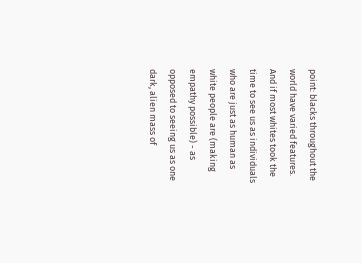point: blacks throughout the world have varied features. And if most whites took the time to see us as individuals who are just as human as white people are (making empathy possible) - as opposed to seeing us as one dark, alien mass of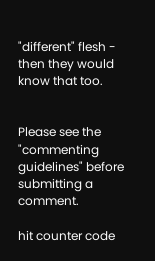"different" flesh - then they would know that too.


Please see the "commenting guidelines" before submitting a comment.

hit counter code